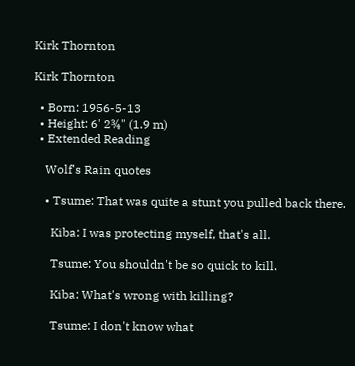Kirk Thornton

Kirk Thornton

  • Born: 1956-5-13
  • Height: 6' 2¾" (1.9 m)
  • Extended Reading

    Wolf's Rain quotes

    • Tsume: That was quite a stunt you pulled back there.

      Kiba: I was protecting myself, that's all.

      Tsume: You shouldn't be so quick to kill.

      Kiba: What's wrong with killing?

      Tsume: I don't know what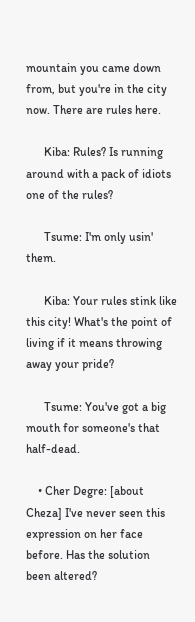mountain you came down from, but you're in the city now. There are rules here.

      Kiba: Rules? Is running around with a pack of idiots one of the rules?

      Tsume: I'm only usin' them.

      Kiba: Your rules stink like this city! What's the point of living if it means throwing away your pride?

      Tsume: You've got a big mouth for someone's that half-dead.

    • Cher Degre: [about Cheza] I've never seen this expression on her face before. Has the solution been altered?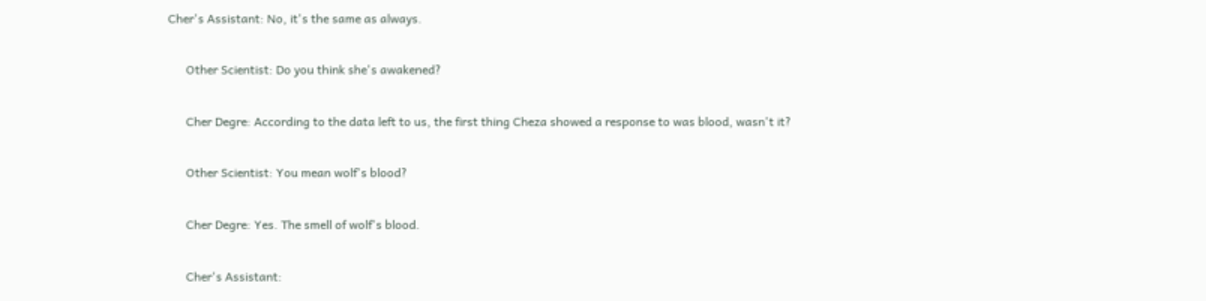Cher's Assistant: No, it's the same as always.

      Other Scientist: Do you think she's awakened?

      Cher Degre: According to the data left to us, the first thing Cheza showed a response to was blood, wasn't it?

      Other Scientist: You mean wolf's blood?

      Cher Degre: Yes. The smell of wolf's blood.

      Cher's Assistant: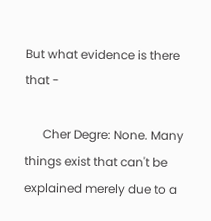But what evidence is there that -

      Cher Degre: None. Many things exist that can't be explained merely due to a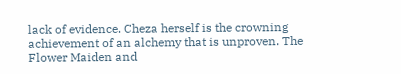lack of evidence. Cheza herself is the crowning achievement of an alchemy that is unproven. The Flower Maiden and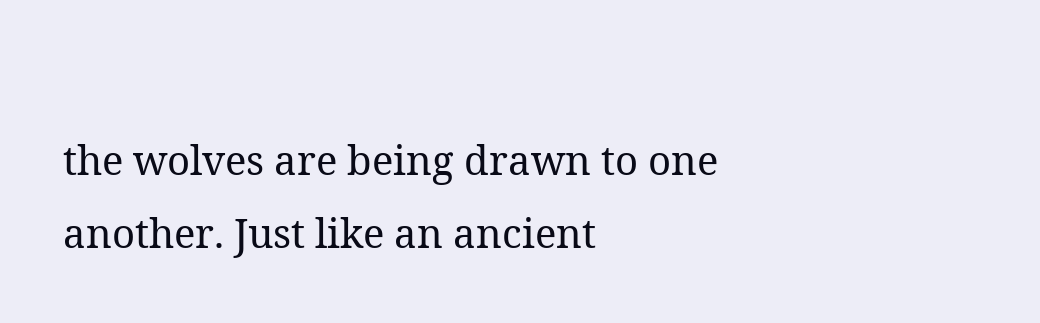the wolves are being drawn to one another. Just like an ancient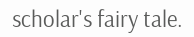scholar's fairy tale.